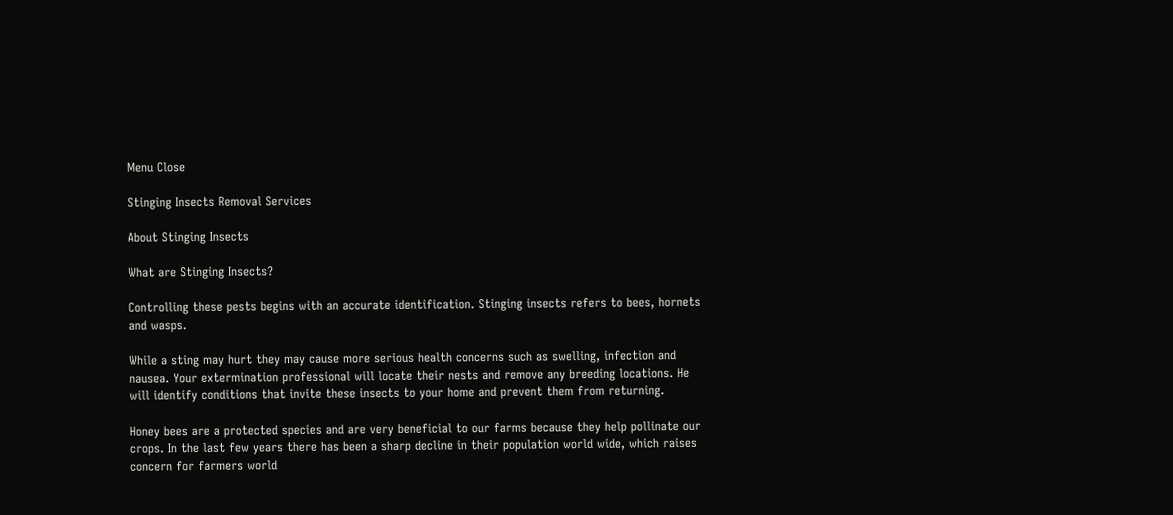Menu Close

Stinging Insects Removal Services

About Stinging Insects

What are Stinging Insects?

Controlling these pests begins with an accurate identification. Stinging insects refers to bees, hornets and wasps.

While a sting may hurt they may cause more serious health concerns such as swelling, infection and nausea. Your extermination professional will locate their nests and remove any breeding locations. He will identify conditions that invite these insects to your home and prevent them from returning.

Honey bees are a protected species and are very beneficial to our farms because they help pollinate our crops. In the last few years there has been a sharp decline in their population world wide, which raises concern for farmers world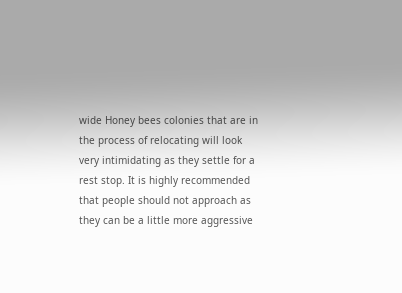wide Honey bees colonies that are in the process of relocating will look very intimidating as they settle for a rest stop. It is highly recommended that people should not approach as they can be a little more aggressive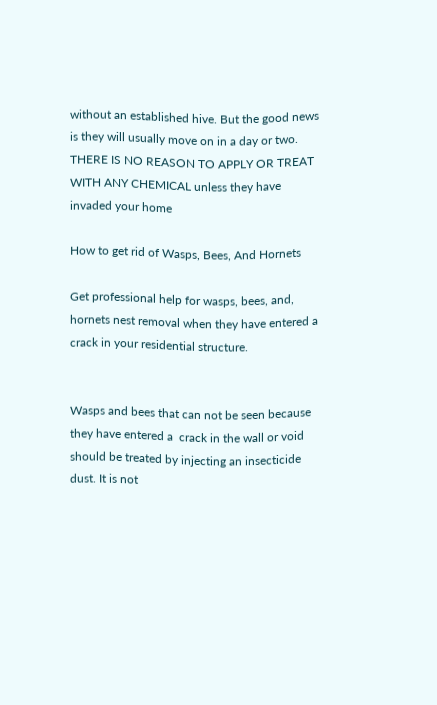without an established hive. But the good news is they will usually move on in a day or two. THERE IS NO REASON TO APPLY OR TREAT WITH ANY CHEMICAL unless they have invaded your home

How to get rid of Wasps, Bees, And Hornets

Get professional help for wasps, bees, and, hornets nest removal when they have entered a crack in your residential structure.


Wasps and bees that can not be seen because they have entered a  crack in the wall or void should be treated by injecting an insecticide dust. It is not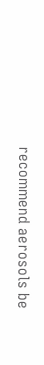recommend aerosols be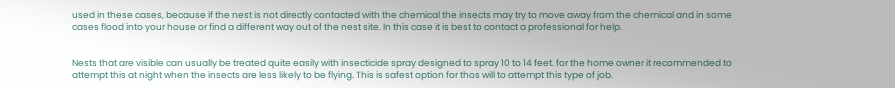used in these cases, because if the nest is not directly contacted with the chemical the insects may try to move away from the chemical and in some cases flood into your house or find a different way out of the nest site. In this case it is best to contact a professional for help.


Nests that are visible can usually be treated quite easily with insecticide spray designed to spray 10 to 14 feet. for the home owner it recommended to attempt this at night when the insects are less likely to be flying. This is safest option for thos will to attempt this type of job.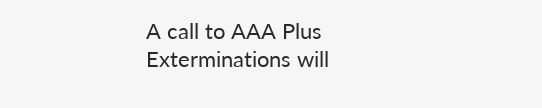A call to AAA Plus Exterminations will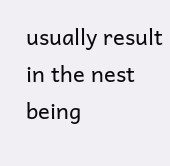usually result in the nest being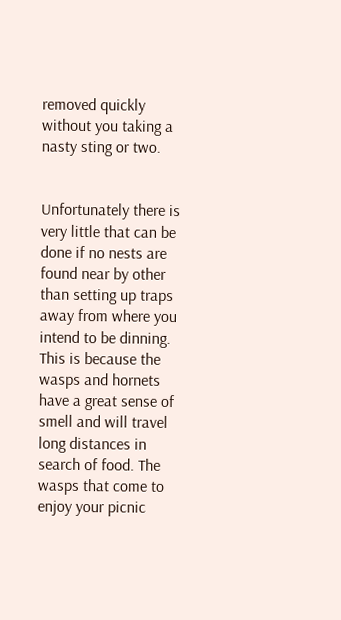removed quickly without you taking a nasty sting or two.


Unfortunately there is very little that can be done if no nests are found near by other than setting up traps away from where you intend to be dinning. This is because the wasps and hornets have a great sense of smell and will travel long distances in search of food. The wasps that come to enjoy your picnic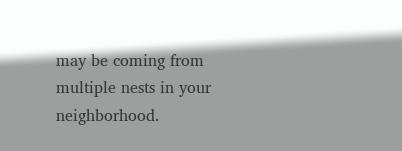may be coming from multiple nests in your neighborhood.